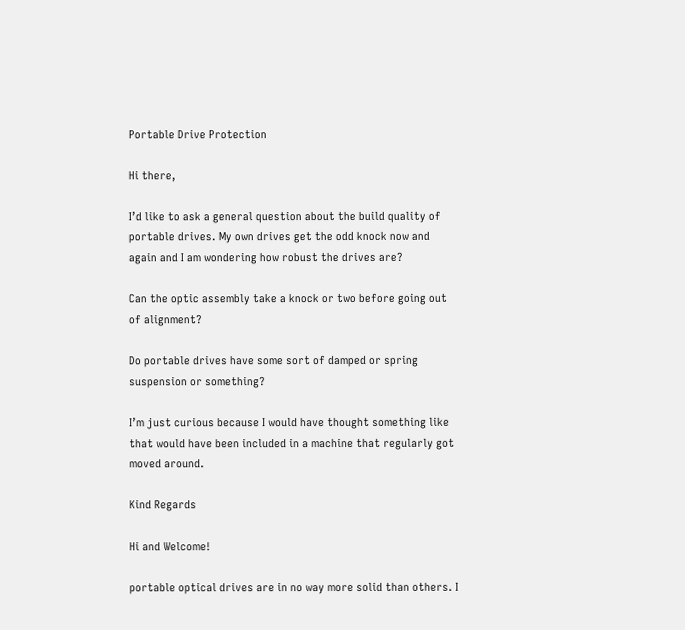Portable Drive Protection

Hi there,

I’d like to ask a general question about the build quality of portable drives. My own drives get the odd knock now and again and I am wondering how robust the drives are?

Can the optic assembly take a knock or two before going out of alignment?

Do portable drives have some sort of damped or spring suspension or something?

I’m just curious because I would have thought something like that would have been included in a machine that regularly got moved around.

Kind Regards

Hi and Welcome!

portable optical drives are in no way more solid than others. I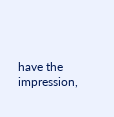have the impression,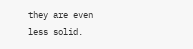they are even less solid.